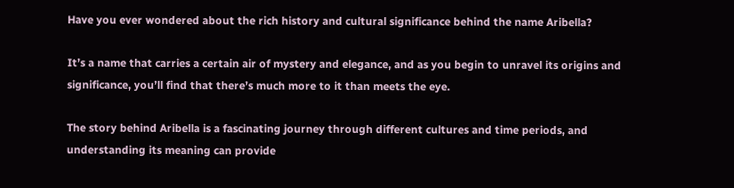Have you ever wondered about the rich history and cultural significance behind the name Aribella?

It’s a name that carries a certain air of mystery and elegance, and as you begin to unravel its origins and significance, you’ll find that there’s much more to it than meets the eye.

The story behind Aribella is a fascinating journey through different cultures and time periods, and understanding its meaning can provide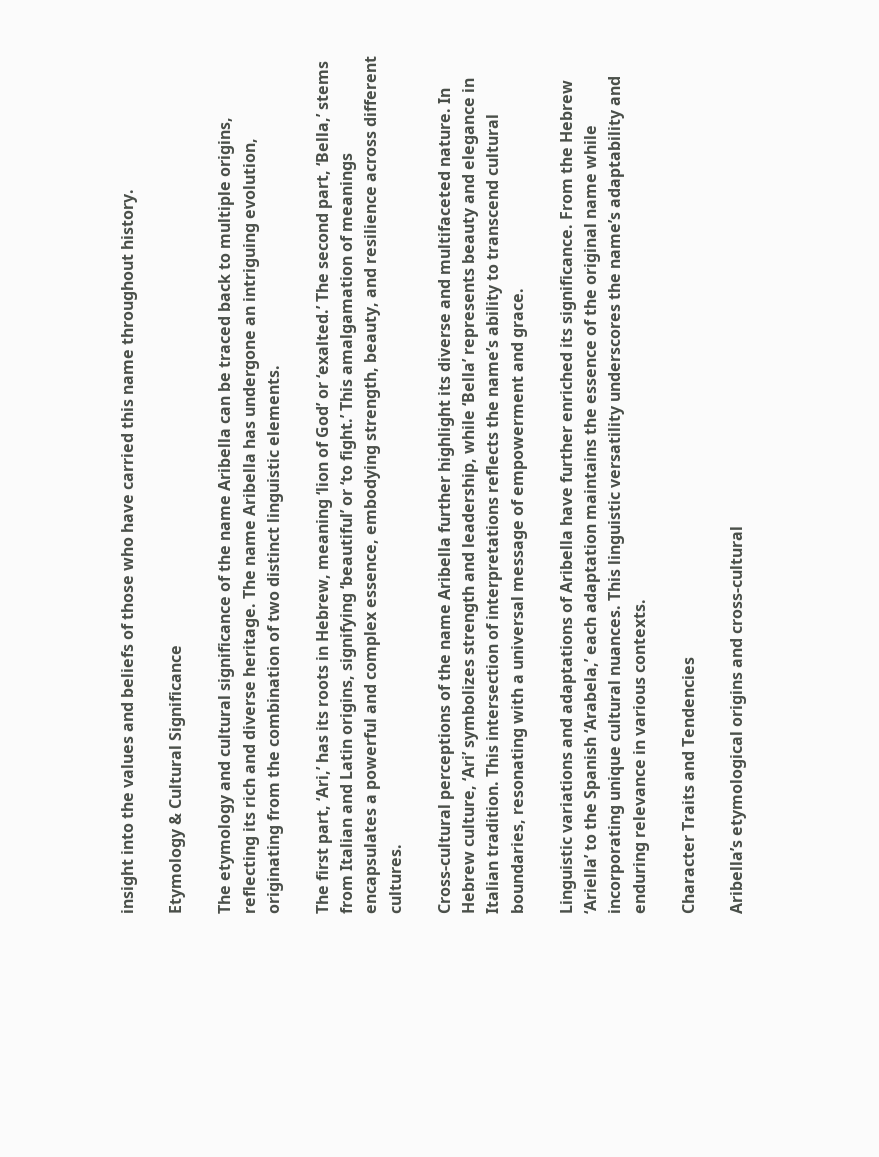insight into the values and beliefs of those who have carried this name throughout history.

Etymology & Cultural Significance

The etymology and cultural significance of the name Aribella can be traced back to multiple origins, reflecting its rich and diverse heritage. The name Aribella has undergone an intriguing evolution, originating from the combination of two distinct linguistic elements.

The first part, ‘Ari,’ has its roots in Hebrew, meaning ‘lion of God’ or ‘exalted.’ The second part, ‘Bella,’ stems from Italian and Latin origins, signifying ‘beautiful’ or ‘to fight.’ This amalgamation of meanings encapsulates a powerful and complex essence, embodying strength, beauty, and resilience across different cultures.

Cross-cultural perceptions of the name Aribella further highlight its diverse and multifaceted nature. In Hebrew culture, ‘Ari’ symbolizes strength and leadership, while ‘Bella’ represents beauty and elegance in Italian tradition. This intersection of interpretations reflects the name’s ability to transcend cultural boundaries, resonating with a universal message of empowerment and grace.

Linguistic variations and adaptations of Aribella have further enriched its significance. From the Hebrew ‘Ariella’ to the Spanish ‘Arabela,’ each adaptation maintains the essence of the original name while incorporating unique cultural nuances. This linguistic versatility underscores the name’s adaptability and enduring relevance in various contexts.

Character Traits and Tendencies

Aribella’s etymological origins and cross-cultural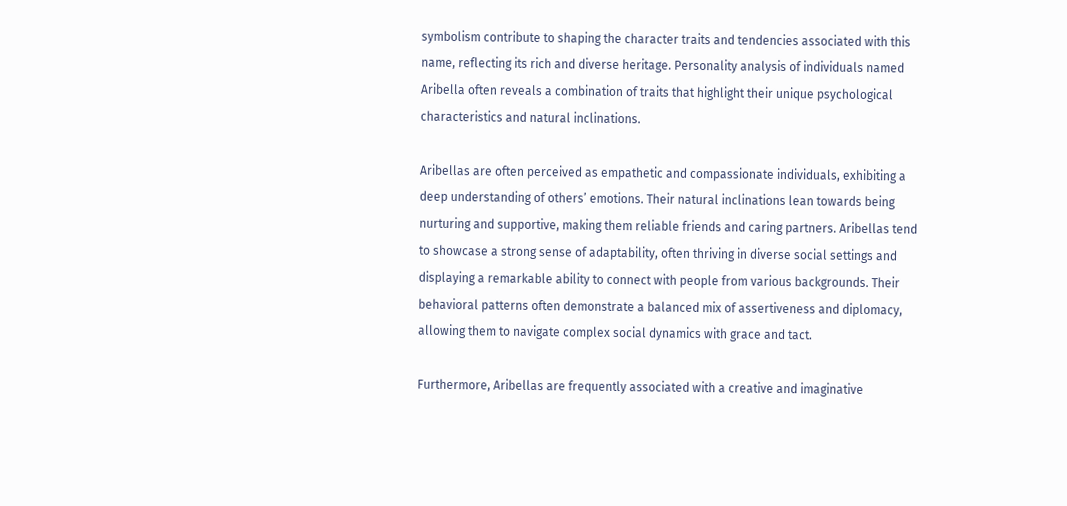symbolism contribute to shaping the character traits and tendencies associated with this name, reflecting its rich and diverse heritage. Personality analysis of individuals named Aribella often reveals a combination of traits that highlight their unique psychological characteristics and natural inclinations.

Aribellas are often perceived as empathetic and compassionate individuals, exhibiting a deep understanding of others’ emotions. Their natural inclinations lean towards being nurturing and supportive, making them reliable friends and caring partners. Aribellas tend to showcase a strong sense of adaptability, often thriving in diverse social settings and displaying a remarkable ability to connect with people from various backgrounds. Their behavioral patterns often demonstrate a balanced mix of assertiveness and diplomacy, allowing them to navigate complex social dynamics with grace and tact.

Furthermore, Aribellas are frequently associated with a creative and imaginative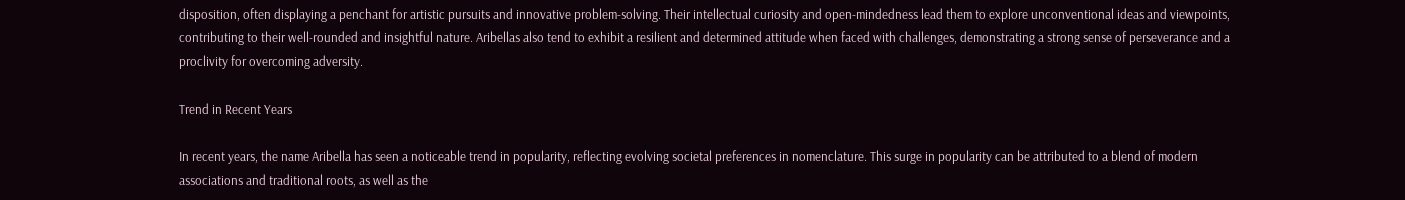disposition, often displaying a penchant for artistic pursuits and innovative problem-solving. Their intellectual curiosity and open-mindedness lead them to explore unconventional ideas and viewpoints, contributing to their well-rounded and insightful nature. Aribellas also tend to exhibit a resilient and determined attitude when faced with challenges, demonstrating a strong sense of perseverance and a proclivity for overcoming adversity.

Trend in Recent Years

In recent years, the name Aribella has seen a noticeable trend in popularity, reflecting evolving societal preferences in nomenclature. This surge in popularity can be attributed to a blend of modern associations and traditional roots, as well as the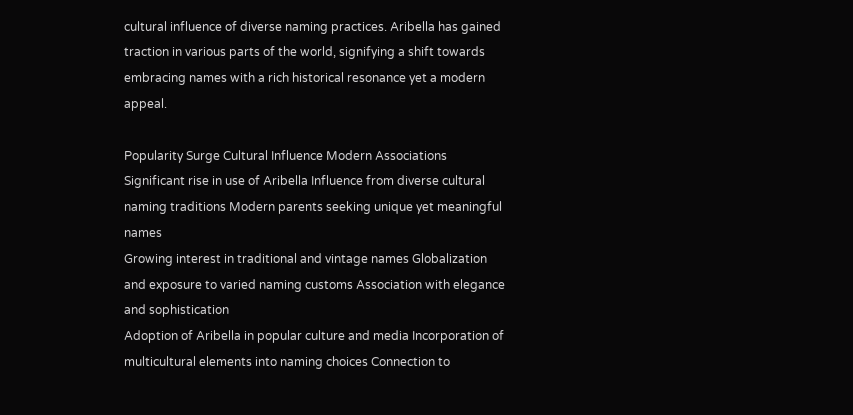cultural influence of diverse naming practices. Aribella has gained traction in various parts of the world, signifying a shift towards embracing names with a rich historical resonance yet a modern appeal.

Popularity Surge Cultural Influence Modern Associations
Significant rise in use of Aribella Influence from diverse cultural naming traditions Modern parents seeking unique yet meaningful names
Growing interest in traditional and vintage names Globalization and exposure to varied naming customs Association with elegance and sophistication
Adoption of Aribella in popular culture and media Incorporation of multicultural elements into naming choices Connection to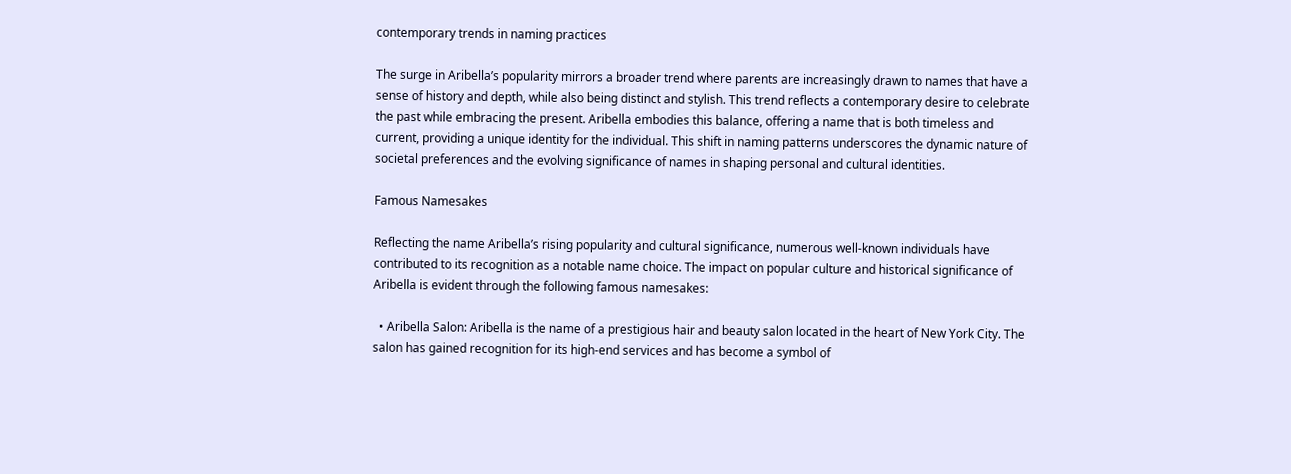contemporary trends in naming practices

The surge in Aribella’s popularity mirrors a broader trend where parents are increasingly drawn to names that have a sense of history and depth, while also being distinct and stylish. This trend reflects a contemporary desire to celebrate the past while embracing the present. Aribella embodies this balance, offering a name that is both timeless and current, providing a unique identity for the individual. This shift in naming patterns underscores the dynamic nature of societal preferences and the evolving significance of names in shaping personal and cultural identities.

Famous Namesakes

Reflecting the name Aribella’s rising popularity and cultural significance, numerous well-known individuals have contributed to its recognition as a notable name choice. The impact on popular culture and historical significance of Aribella is evident through the following famous namesakes:

  • Aribella Salon: Aribella is the name of a prestigious hair and beauty salon located in the heart of New York City. The salon has gained recognition for its high-end services and has become a symbol of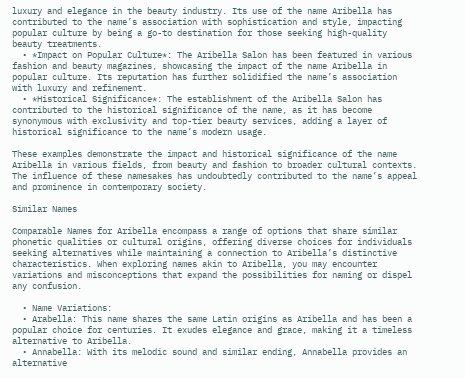luxury and elegance in the beauty industry. Its use of the name Aribella has contributed to the name’s association with sophistication and style, impacting popular culture by being a go-to destination for those seeking high-quality beauty treatments.
  • *Impact on Popular Culture*: The Aribella Salon has been featured in various fashion and beauty magazines, showcasing the impact of the name Aribella in popular culture. Its reputation has further solidified the name’s association with luxury and refinement.
  • *Historical Significance*: The establishment of the Aribella Salon has contributed to the historical significance of the name, as it has become synonymous with exclusivity and top-tier beauty services, adding a layer of historical significance to the name’s modern usage.

These examples demonstrate the impact and historical significance of the name Aribella in various fields, from beauty and fashion to broader cultural contexts. The influence of these namesakes has undoubtedly contributed to the name’s appeal and prominence in contemporary society.

Similar Names

Comparable Names for Aribella encompass a range of options that share similar phonetic qualities or cultural origins, offering diverse choices for individuals seeking alternatives while maintaining a connection to Aribella’s distinctive characteristics. When exploring names akin to Aribella, you may encounter variations and misconceptions that expand the possibilities for naming or dispel any confusion.

  • Name Variations:
  • Arabella: This name shares the same Latin origins as Aribella and has been a popular choice for centuries. It exudes elegance and grace, making it a timeless alternative to Aribella.
  • Annabella: With its melodic sound and similar ending, Annabella provides an alternative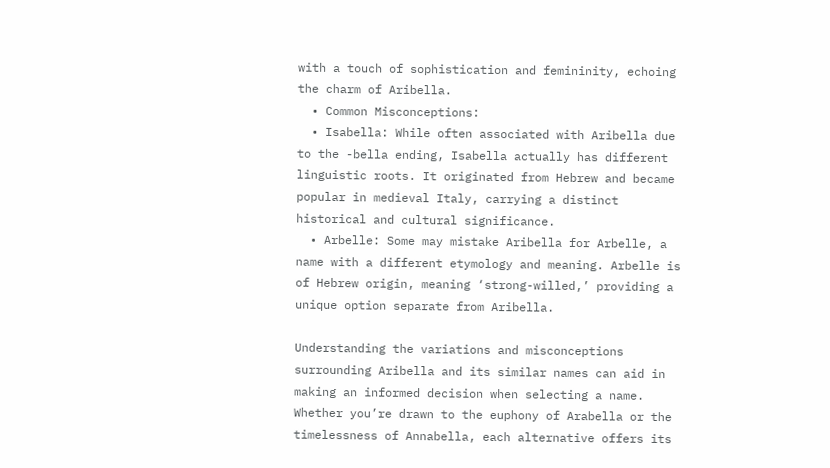with a touch of sophistication and femininity, echoing the charm of Aribella.
  • Common Misconceptions:
  • Isabella: While often associated with Aribella due to the -bella ending, Isabella actually has different linguistic roots. It originated from Hebrew and became popular in medieval Italy, carrying a distinct historical and cultural significance.
  • Arbelle: Some may mistake Aribella for Arbelle, a name with a different etymology and meaning. Arbelle is of Hebrew origin, meaning ‘strong-willed,’ providing a unique option separate from Aribella.

Understanding the variations and misconceptions surrounding Aribella and its similar names can aid in making an informed decision when selecting a name. Whether you’re drawn to the euphony of Arabella or the timelessness of Annabella, each alternative offers its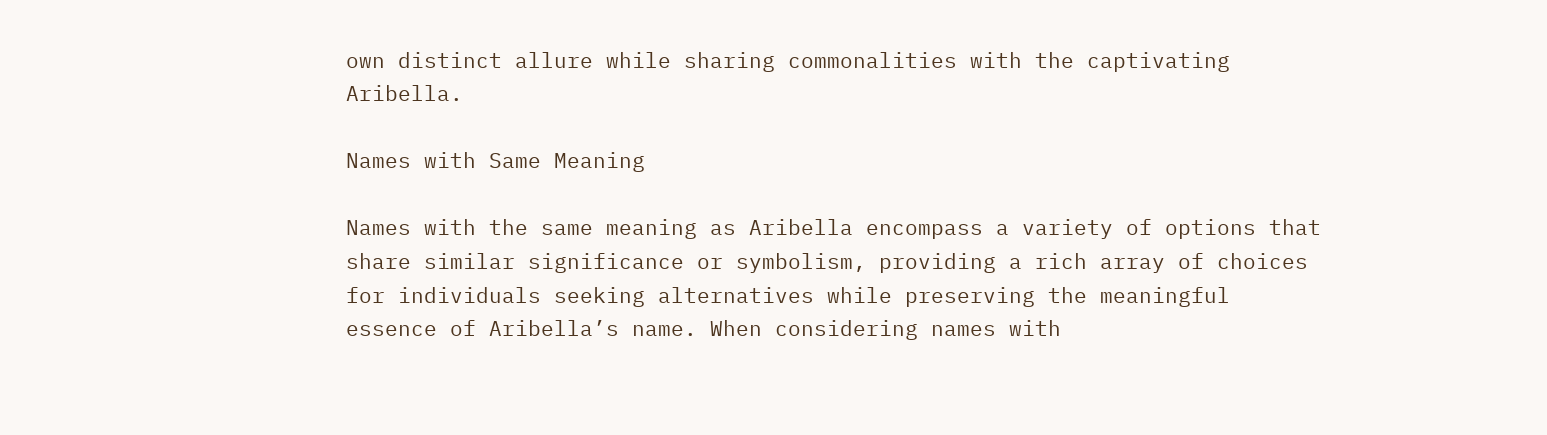own distinct allure while sharing commonalities with the captivating Aribella.

Names with Same Meaning

Names with the same meaning as Aribella encompass a variety of options that share similar significance or symbolism, providing a rich array of choices for individuals seeking alternatives while preserving the meaningful essence of Aribella’s name. When considering names with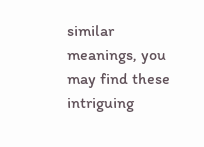similar meanings, you may find these intriguing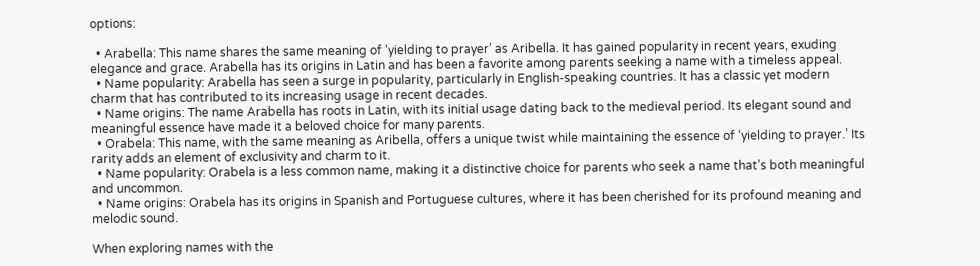options:

  • Arabella: This name shares the same meaning of ‘yielding to prayer’ as Aribella. It has gained popularity in recent years, exuding elegance and grace. Arabella has its origins in Latin and has been a favorite among parents seeking a name with a timeless appeal.
  • Name popularity: Arabella has seen a surge in popularity, particularly in English-speaking countries. It has a classic yet modern charm that has contributed to its increasing usage in recent decades.
  • Name origins: The name Arabella has roots in Latin, with its initial usage dating back to the medieval period. Its elegant sound and meaningful essence have made it a beloved choice for many parents.
  • Orabela: This name, with the same meaning as Aribella, offers a unique twist while maintaining the essence of ‘yielding to prayer.’ Its rarity adds an element of exclusivity and charm to it.
  • Name popularity: Orabela is a less common name, making it a distinctive choice for parents who seek a name that’s both meaningful and uncommon.
  • Name origins: Orabela has its origins in Spanish and Portuguese cultures, where it has been cherished for its profound meaning and melodic sound.

When exploring names with the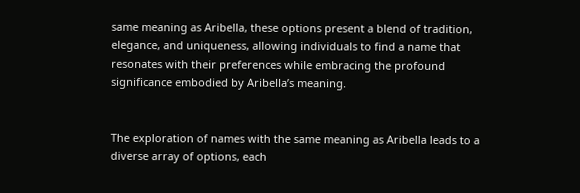same meaning as Aribella, these options present a blend of tradition, elegance, and uniqueness, allowing individuals to find a name that resonates with their preferences while embracing the profound significance embodied by Aribella’s meaning.


The exploration of names with the same meaning as Aribella leads to a diverse array of options, each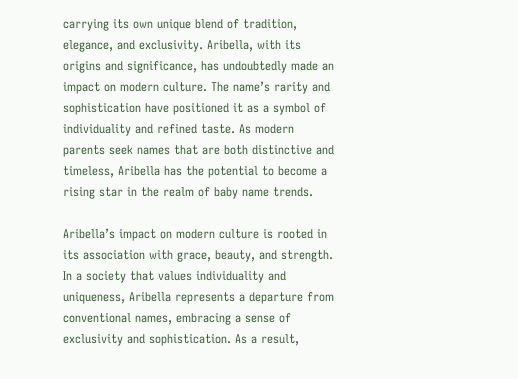carrying its own unique blend of tradition, elegance, and exclusivity. Aribella, with its origins and significance, has undoubtedly made an impact on modern culture. The name’s rarity and sophistication have positioned it as a symbol of individuality and refined taste. As modern parents seek names that are both distinctive and timeless, Aribella has the potential to become a rising star in the realm of baby name trends.

Aribella’s impact on modern culture is rooted in its association with grace, beauty, and strength. In a society that values individuality and uniqueness, Aribella represents a departure from conventional names, embracing a sense of exclusivity and sophistication. As a result,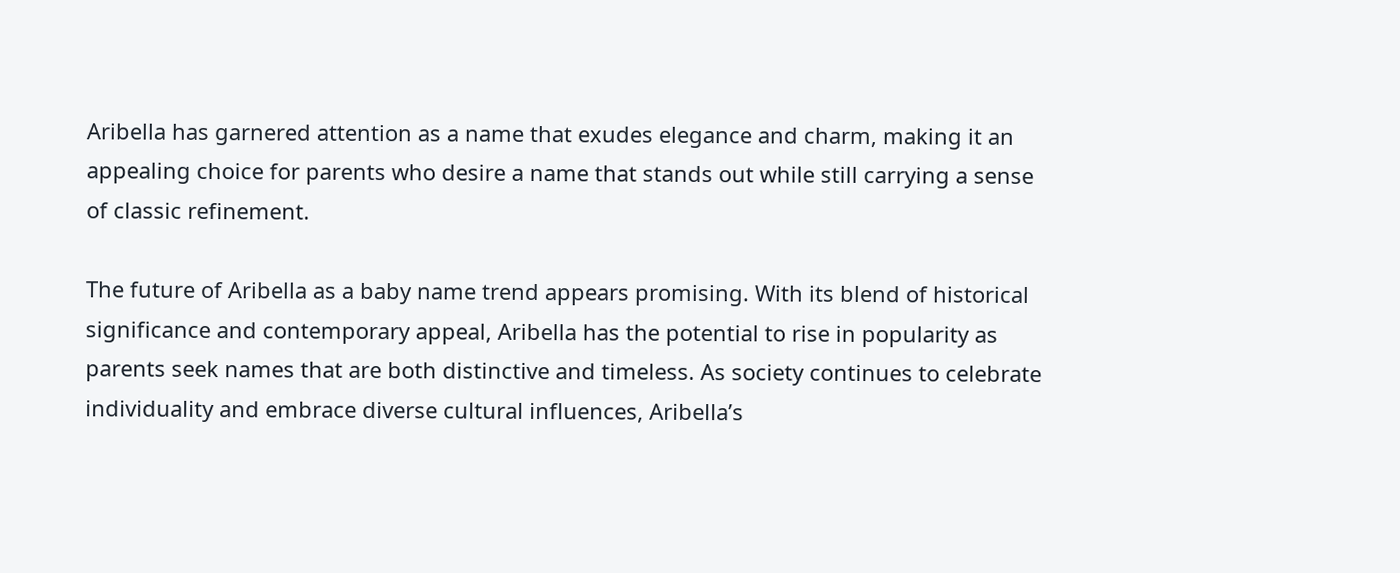Aribella has garnered attention as a name that exudes elegance and charm, making it an appealing choice for parents who desire a name that stands out while still carrying a sense of classic refinement.

The future of Aribella as a baby name trend appears promising. With its blend of historical significance and contemporary appeal, Aribella has the potential to rise in popularity as parents seek names that are both distinctive and timeless. As society continues to celebrate individuality and embrace diverse cultural influences, Aribella’s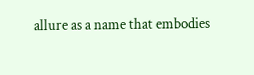allure as a name that embodies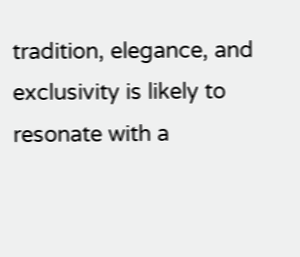tradition, elegance, and exclusivity is likely to resonate with a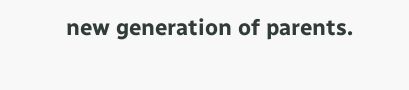new generation of parents.